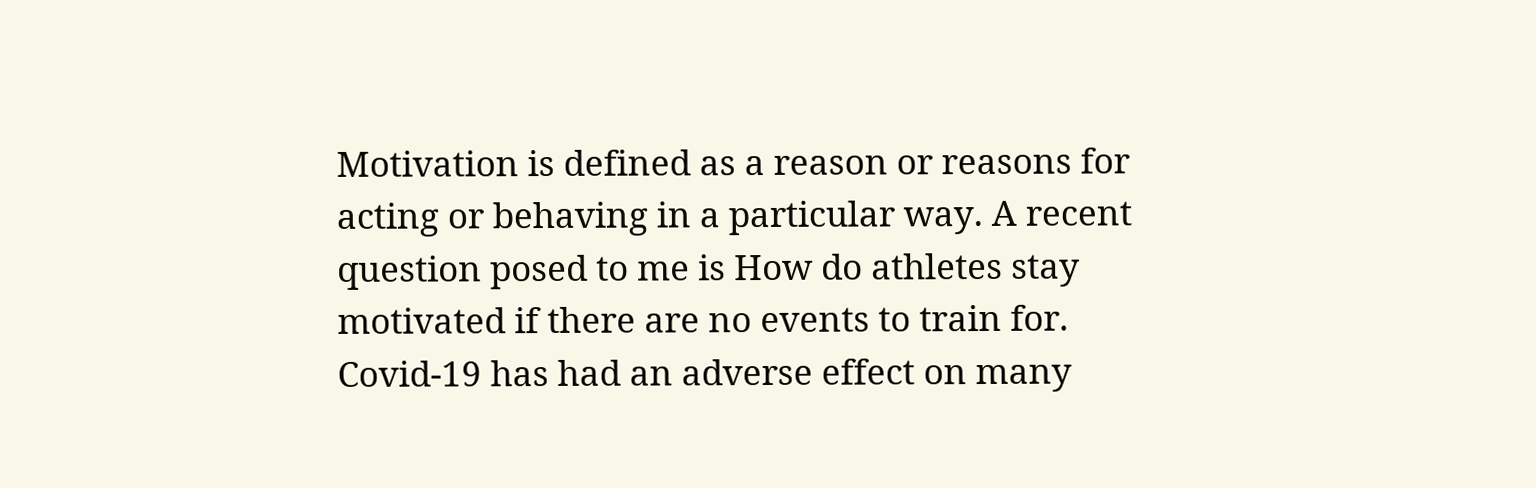Motivation is defined as a reason or reasons for acting or behaving in a particular way. A recent question posed to me is How do athletes stay motivated if there are no events to train for. Covid-19 has had an adverse effect on many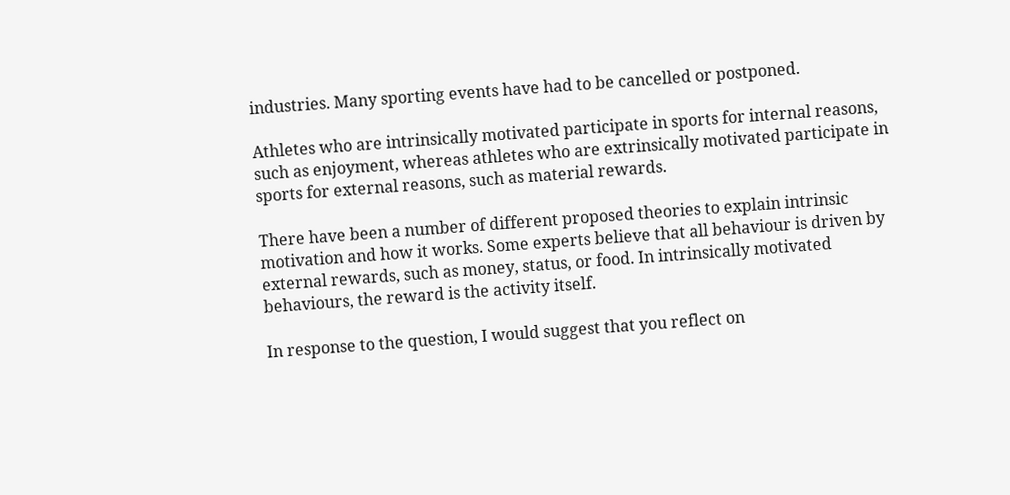industries. Many sporting events have had to be cancelled or postponed.

Athletes who are intrinsically motivated participate in sports for internal reasons, such as enjoyment, whereas athletes who are extrinsically motivated participate in sports for external reasons, such as material rewards.

There have been a number of different proposed theories to explain intrinsic motivation and how it works. Some experts believe that all behaviour is driven by external rewards, such as money, status, or food. In intrinsically motivated behaviours, the reward is the activity itself.

In response to the question, I would suggest that you reflect on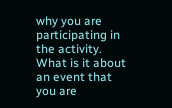why you are participating in the activity. What is it about an event that you are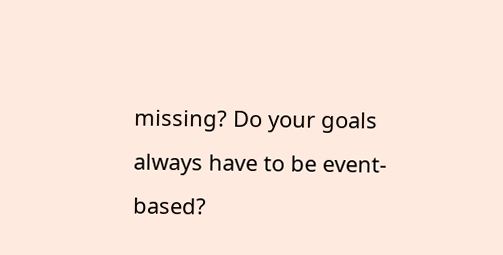missing? Do your goals always have to be event-based?